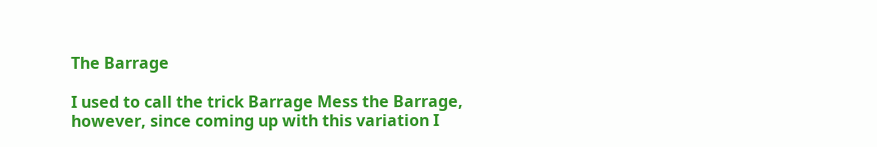The Barrage

I used to call the trick Barrage Mess the Barrage, however, since coming up with this variation I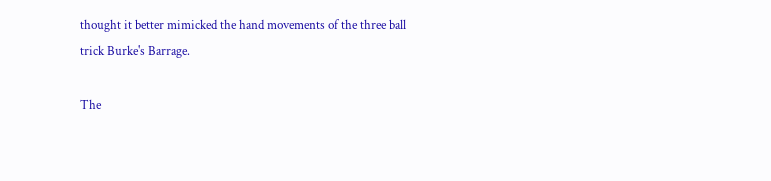thought it better mimicked the hand movements of the three ball trick Burke's Barrage.

The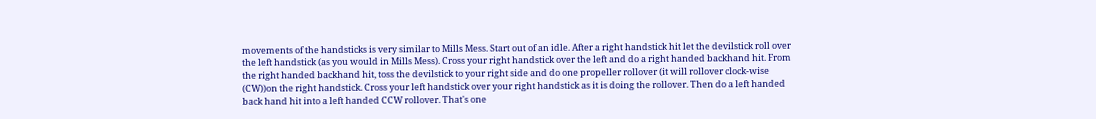movements of the handsticks is very similar to Mills Mess. Start out of an idle. After a right handstick hit let the devilstick roll over the left handstick (as you would in Mills Mess). Cross your right handstick over the left and do a right handed backhand hit. From the right handed backhand hit, toss the devilstick to your right side and do one propeller rollover (it will rollover clock-wise (CW))on the right handstick. Cross your left handstick over your right handstick as it is doing the rollover. Then do a left handed back hand hit into a left handed CCW rollover. That's one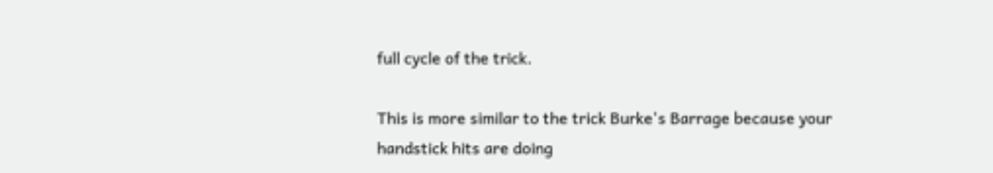full cycle of the trick.

This is more similar to the trick Burke's Barrage because your handstick hits are doing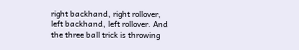right backhand, right rollover, left backhand, left rollover. And the three ball trick is throwing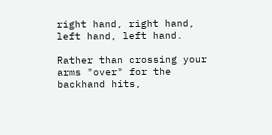right hand, right hand, left hand, left hand.

Rather than crossing your arms "over" for the backhand hits,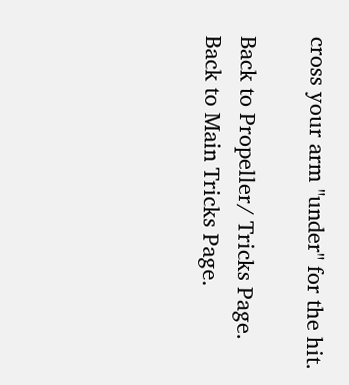cross your arm "under" for the hit.

Back to Propeller/ Tricks Page.
Back to Main Tricks Page.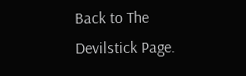Back to The Devilstick Page.